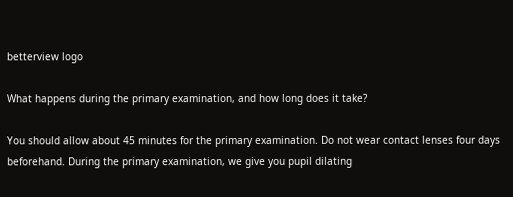betterview logo

What happens during the primary examination, and how long does it take?

You should allow about 45 minutes for the primary examination. Do not wear contact lenses four days beforehand. During the primary examination, we give you pupil dilating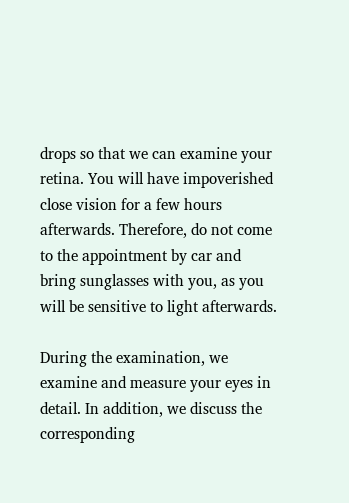drops so that we can examine your retina. You will have impoverished close vision for a few hours afterwards. Therefore, do not come to the appointment by car and bring sunglasses with you, as you will be sensitive to light afterwards.

During the examination, we examine and measure your eyes in detail. In addition, we discuss the corresponding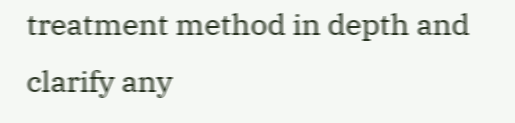treatment method in depth and clarify any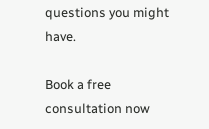questions you might have.

Book a free consultation now